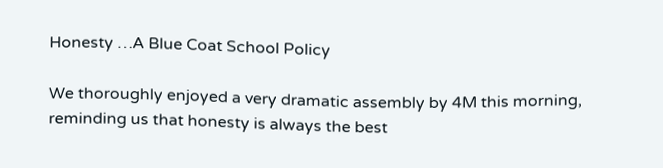Honesty …A Blue Coat School Policy

We thoroughly enjoyed a very dramatic assembly by 4M this morning, reminding us that honesty is always the best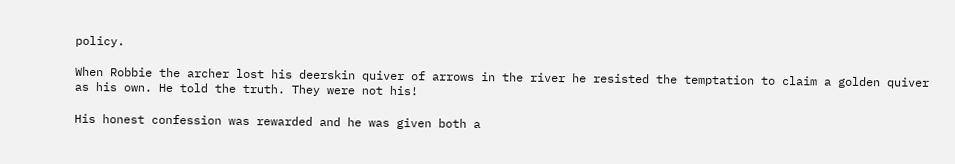policy.

When Robbie the archer lost his deerskin quiver of arrows in the river he resisted the temptation to claim a golden quiver as his own. He told the truth. They were not his!

His honest confession was rewarded and he was given both a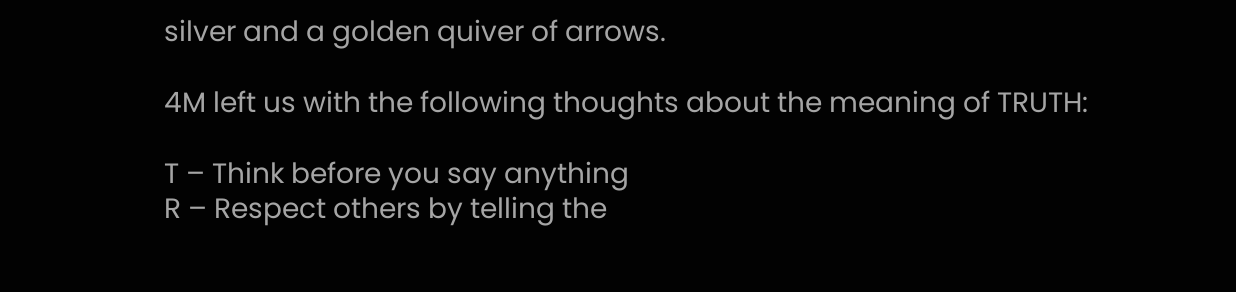silver and a golden quiver of arrows.

4M left us with the following thoughts about the meaning of TRUTH:

T – Think before you say anything
R – Respect others by telling the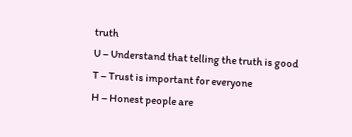truth
U – Understand that telling the truth is good
T – Trust is important for everyone
H – Honest people are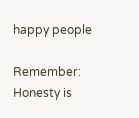happy people

Remember: Honesty is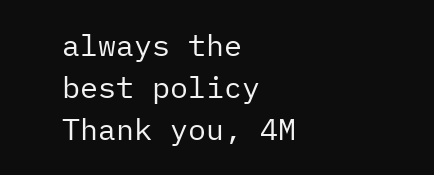always the best policy
Thank you, 4M